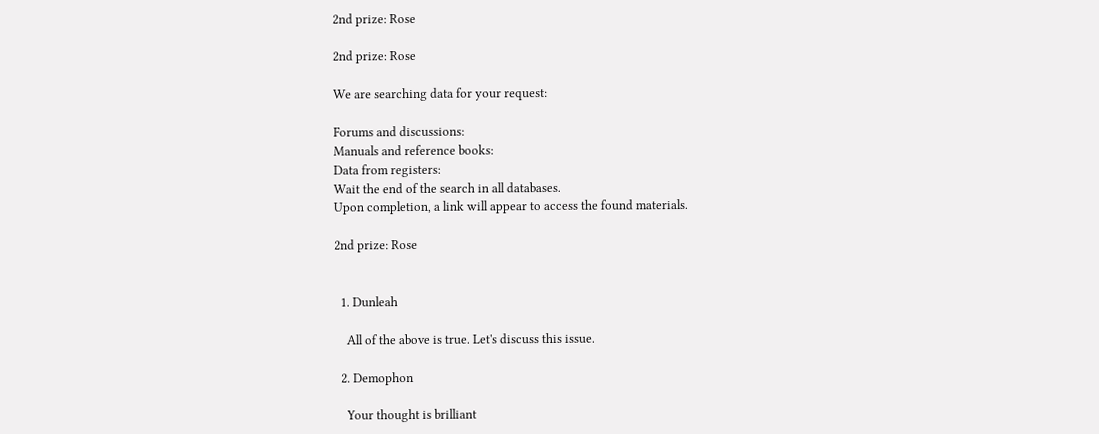2nd prize: Rose

2nd prize: Rose

We are searching data for your request:

Forums and discussions:
Manuals and reference books:
Data from registers:
Wait the end of the search in all databases.
Upon completion, a link will appear to access the found materials.

2nd prize: Rose


  1. Dunleah

    All of the above is true. Let's discuss this issue.

  2. Demophon

    Your thought is brilliant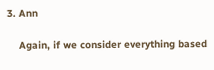3. Ann

    Again, if we consider everything based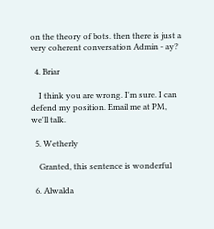on the theory of bots. then there is just a very coherent conversation Admin - ay?

  4. Briar

    I think you are wrong. I'm sure. I can defend my position. Email me at PM, we'll talk.

  5. Wetherly

    Granted, this sentence is wonderful

  6. Alwalda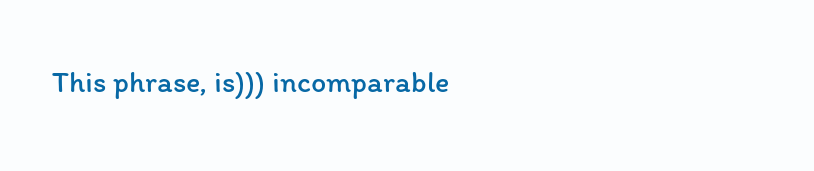This phrase, is))) incomparable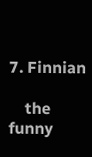7. Finnian

    the funny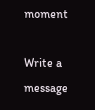moment

Write a message